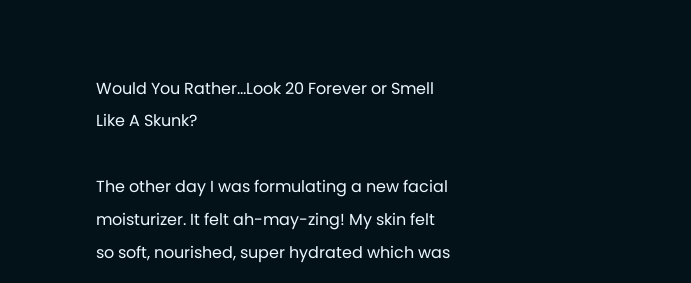Would You Rather…Look 20 Forever or Smell Like A Skunk?

The other day I was formulating a new facial moisturizer. It felt ah-may-zing! My skin felt so soft, nourished, super hydrated which was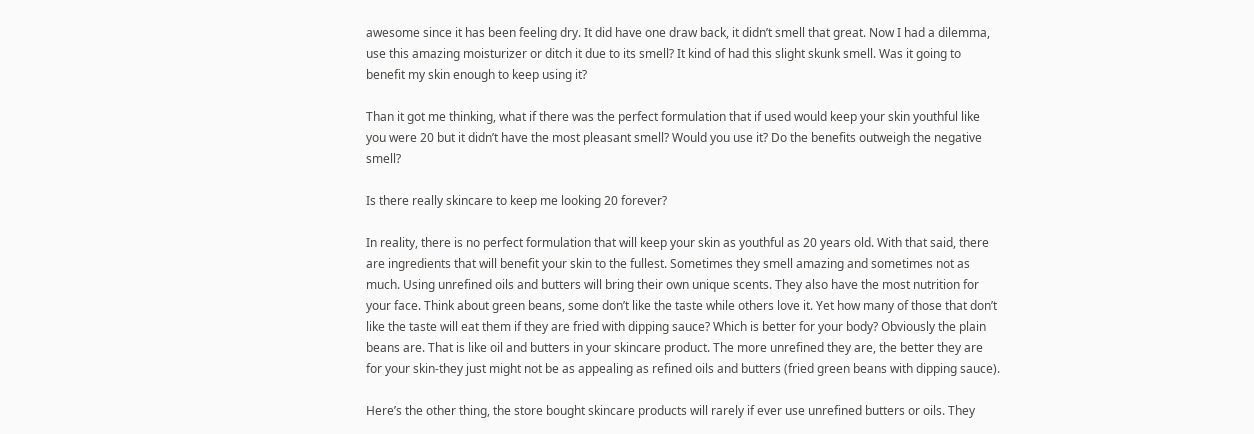awesome since it has been feeling dry. It did have one draw back, it didn’t smell that great. Now I had a dilemma, use this amazing moisturizer or ditch it due to its smell? It kind of had this slight skunk smell. Was it going to benefit my skin enough to keep using it?

Than it got me thinking, what if there was the perfect formulation that if used would keep your skin youthful like you were 20 but it didn’t have the most pleasant smell? Would you use it? Do the benefits outweigh the negative smell?

Is there really skincare to keep me looking 20 forever?

In reality, there is no perfect formulation that will keep your skin as youthful as 20 years old. With that said, there are ingredients that will benefit your skin to the fullest. Sometimes they smell amazing and sometimes not as much. Using unrefined oils and butters will bring their own unique scents. They also have the most nutrition for your face. Think about green beans, some don’t like the taste while others love it. Yet how many of those that don’t like the taste will eat them if they are fried with dipping sauce? Which is better for your body? Obviously the plain beans are. That is like oil and butters in your skincare product. The more unrefined they are, the better they are for your skin-they just might not be as appealing as refined oils and butters (fried green beans with dipping sauce).

Here’s the other thing, the store bought skincare products will rarely if ever use unrefined butters or oils. They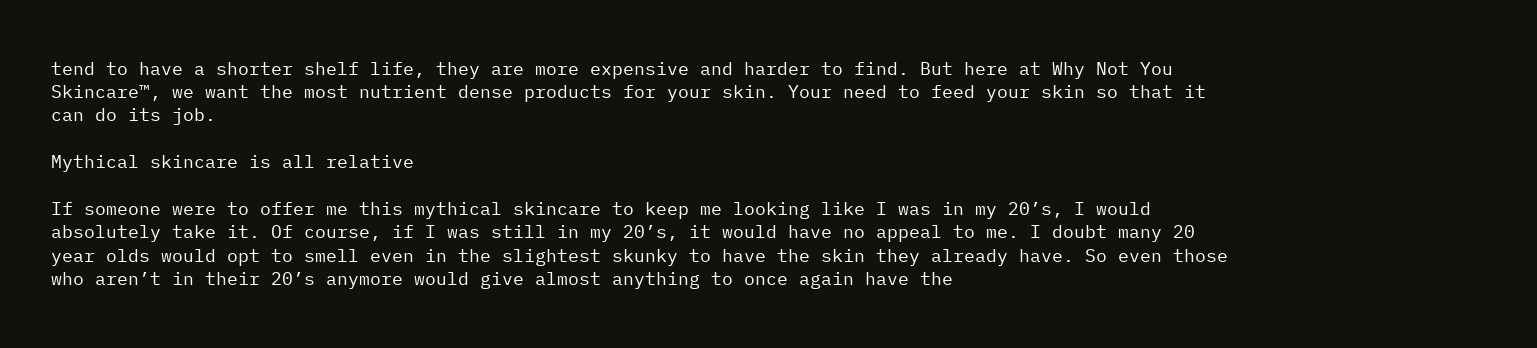tend to have a shorter shelf life, they are more expensive and harder to find. But here at Why Not You Skincare™, we want the most nutrient dense products for your skin. Your need to feed your skin so that it can do its job.

Mythical skincare is all relative

If someone were to offer me this mythical skincare to keep me looking like I was in my 20’s, I would absolutely take it. Of course, if I was still in my 20’s, it would have no appeal to me. I doubt many 20 year olds would opt to smell even in the slightest skunky to have the skin they already have. So even those who aren’t in their 20’s anymore would give almost anything to once again have the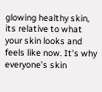glowing healthy skin, its relative to what your skin looks and feels like now. It’s why everyone’s skin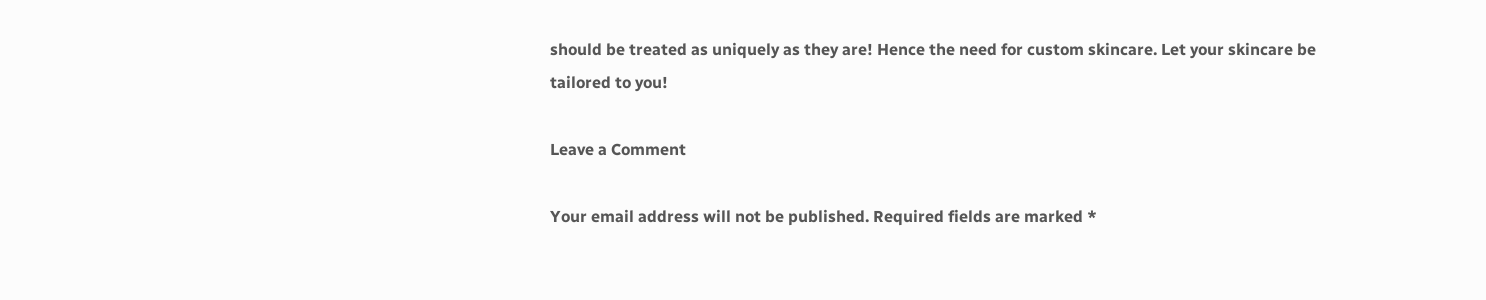should be treated as uniquely as they are! Hence the need for custom skincare. Let your skincare be tailored to you!

Leave a Comment

Your email address will not be published. Required fields are marked *